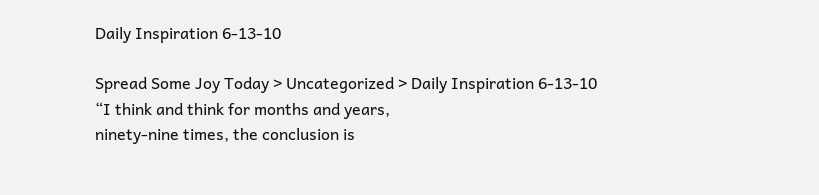Daily Inspiration 6-13-10

Spread Some Joy Today > Uncategorized > Daily Inspiration 6-13-10
“I think and think for months and years,
ninety-nine times, the conclusion is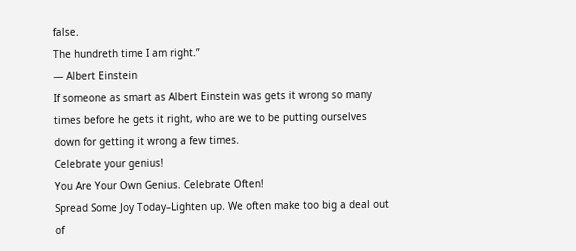false.
The hundreth time I am right.”
— Albert Einstein
If someone as smart as Albert Einstein was gets it wrong so many times before he gets it right, who are we to be putting ourselves down for getting it wrong a few times.
Celebrate your genius!
You Are Your Own Genius. Celebrate Often!
Spread Some Joy Today–Lighten up. We often make too big a deal out of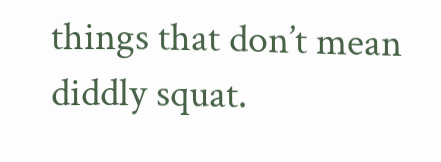things that don’t mean diddly squat.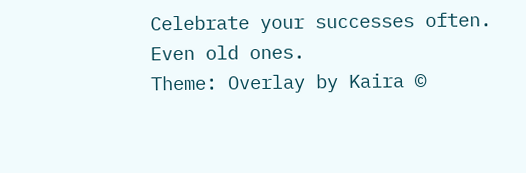Celebrate your successes often. Even old ones.
Theme: Overlay by Kaira ©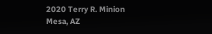2020 Terry R. Minion
Mesa, AZ